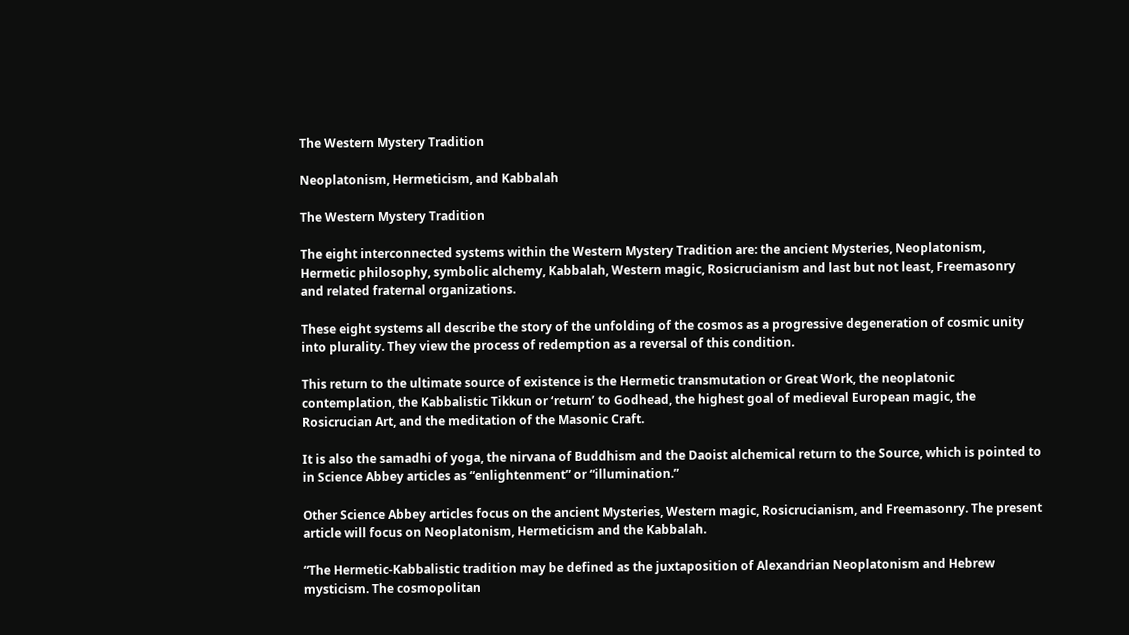The Western Mystery Tradition

Neoplatonism, Hermeticism, and Kabbalah

The Western Mystery Tradition

The eight interconnected systems within the Western Mystery Tradition are: the ancient Mysteries, Neoplatonism, Hermetic philosophy, symbolic alchemy, Kabbalah, Western magic, Rosicrucianism and last but not least, Freemasonry and related fraternal organizations.

These eight systems all describe the story of the unfolding of the cosmos as a progressive degeneration of cosmic unity into plurality. They view the process of redemption as a reversal of this condition.

This return to the ultimate source of existence is the Hermetic transmutation or Great Work, the neoplatonic contemplation, the Kabbalistic Tikkun or ‘return’ to Godhead, the highest goal of medieval European magic, the Rosicrucian Art, and the meditation of the Masonic Craft.

It is also the samadhi of yoga, the nirvana of Buddhism and the Daoist alchemical return to the Source, which is pointed to in Science Abbey articles as “enlightenment” or “illumination.”

Other Science Abbey articles focus on the ancient Mysteries, Western magic, Rosicrucianism, and Freemasonry. The present article will focus on Neoplatonism, Hermeticism and the Kabbalah.

“The Hermetic-Kabbalistic tradition may be defined as the juxtaposition of Alexandrian Neoplatonism and Hebrew mysticism. The cosmopolitan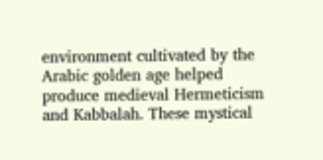environment cultivated by the Arabic golden age helped produce medieval Hermeticism and Kabbalah. These mystical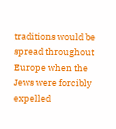traditions would be spread throughout Europe when the Jews were forcibly expelled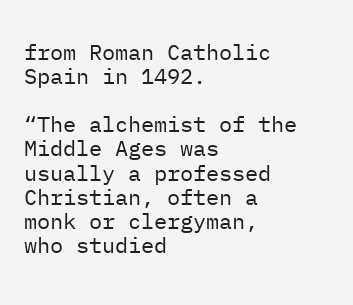from Roman Catholic Spain in 1492.

“The alchemist of the Middle Ages was usually a professed Christian, often a monk or clergyman, who studied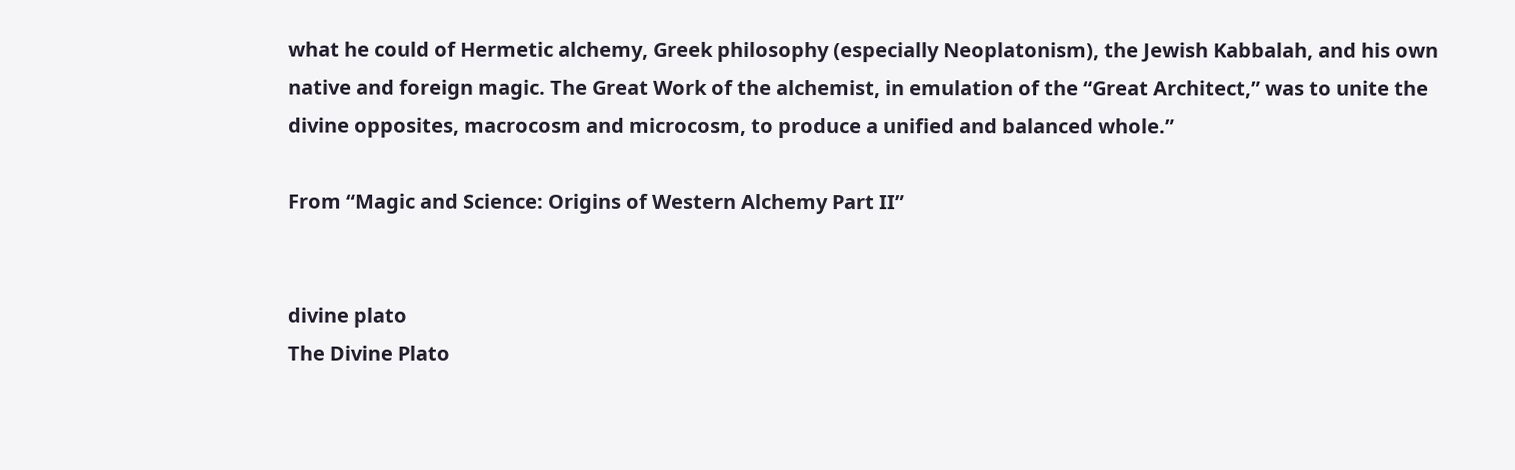what he could of Hermetic alchemy, Greek philosophy (especially Neoplatonism), the Jewish Kabbalah, and his own native and foreign magic. The Great Work of the alchemist, in emulation of the “Great Architect,” was to unite the divine opposites, macrocosm and microcosm, to produce a unified and balanced whole.”

From “Magic and Science: Origins of Western Alchemy Part II”


divine plato
The Divine Plato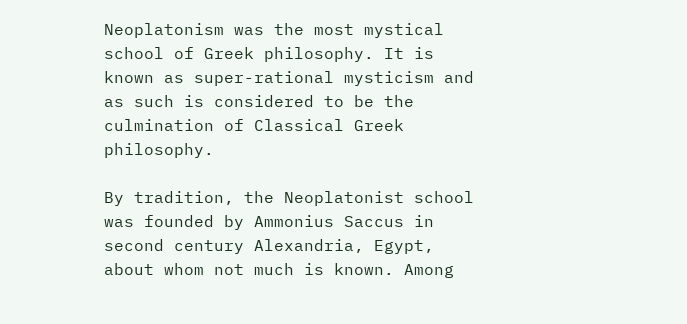Neoplatonism was the most mystical school of Greek philosophy. It is known as super-rational mysticism and as such is considered to be the culmination of Classical Greek philosophy.

By tradition, the Neoplatonist school was founded by Ammonius Saccus in second century Alexandria, Egypt, about whom not much is known. Among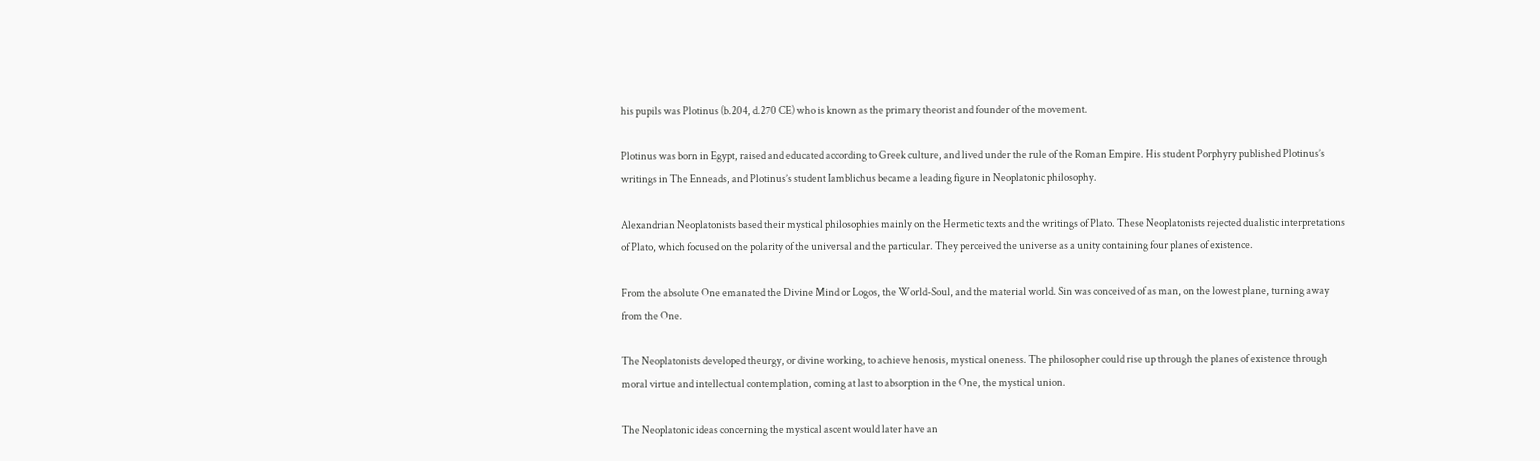his pupils was Plotinus (b.204, d.270 CE) who is known as the primary theorist and founder of the movement.

Plotinus was born in Egypt, raised and educated according to Greek culture, and lived under the rule of the Roman Empire. His student Porphyry published Plotinus’s writings in The Enneads, and Plotinus’s student Iamblichus became a leading figure in Neoplatonic philosophy.

Alexandrian Neoplatonists based their mystical philosophies mainly on the Hermetic texts and the writings of Plato. These Neoplatonists rejected dualistic interpretations of Plato, which focused on the polarity of the universal and the particular. They perceived the universe as a unity containing four planes of existence.

From the absolute One emanated the Divine Mind or Logos, the World-Soul, and the material world. Sin was conceived of as man, on the lowest plane, turning away from the One.

The Neoplatonists developed theurgy, or divine working, to achieve henosis, mystical oneness. The philosopher could rise up through the planes of existence through moral virtue and intellectual contemplation, coming at last to absorption in the One, the mystical union.

The Neoplatonic ideas concerning the mystical ascent would later have an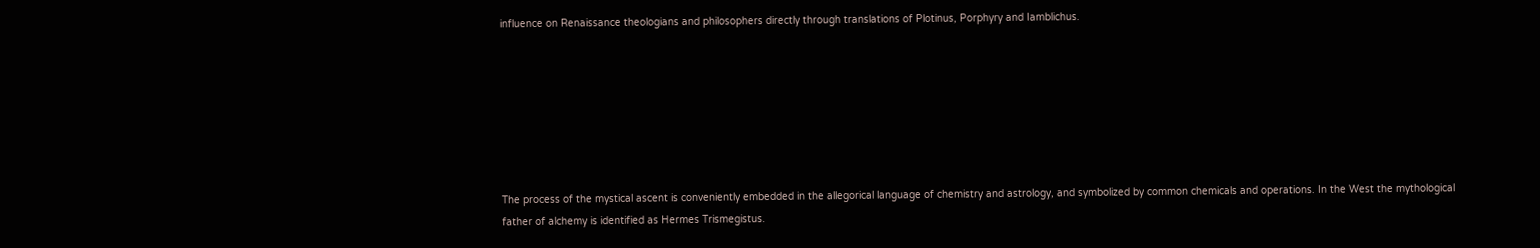influence on Renaissance theologians and philosophers directly through translations of Plotinus, Porphyry and Iamblichus.







The process of the mystical ascent is conveniently embedded in the allegorical language of chemistry and astrology, and symbolized by common chemicals and operations. In the West the mythological father of alchemy is identified as Hermes Trismegistus.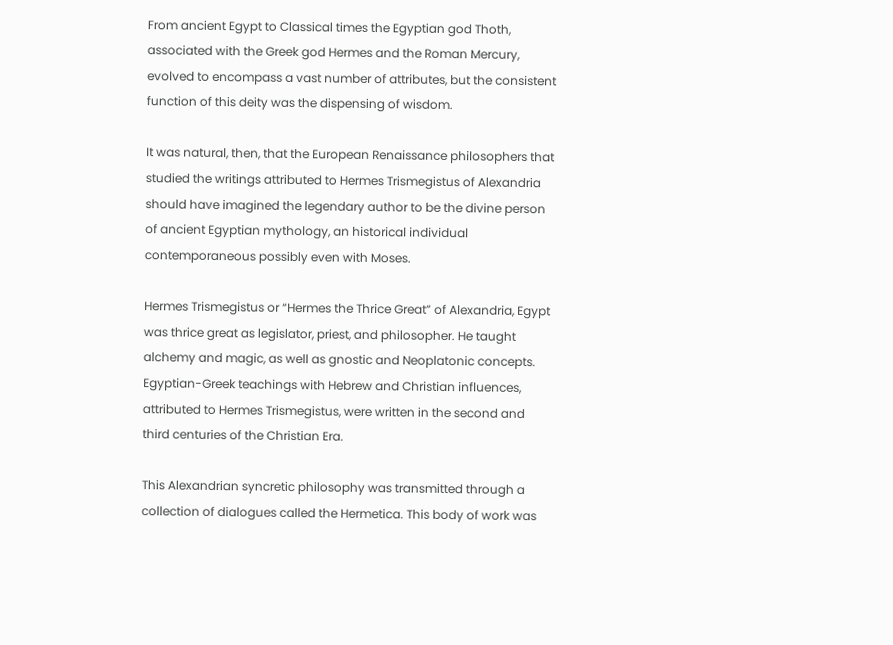From ancient Egypt to Classical times the Egyptian god Thoth, associated with the Greek god Hermes and the Roman Mercury, evolved to encompass a vast number of attributes, but the consistent function of this deity was the dispensing of wisdom.

It was natural, then, that the European Renaissance philosophers that studied the writings attributed to Hermes Trismegistus of Alexandria should have imagined the legendary author to be the divine person of ancient Egyptian mythology, an historical individual contemporaneous possibly even with Moses.

Hermes Trismegistus or “Hermes the Thrice Great” of Alexandria, Egypt was thrice great as legislator, priest, and philosopher. He taught alchemy and magic, as well as gnostic and Neoplatonic concepts. Egyptian-Greek teachings with Hebrew and Christian influences, attributed to Hermes Trismegistus, were written in the second and third centuries of the Christian Era.

This Alexandrian syncretic philosophy was transmitted through a collection of dialogues called the Hermetica. This body of work was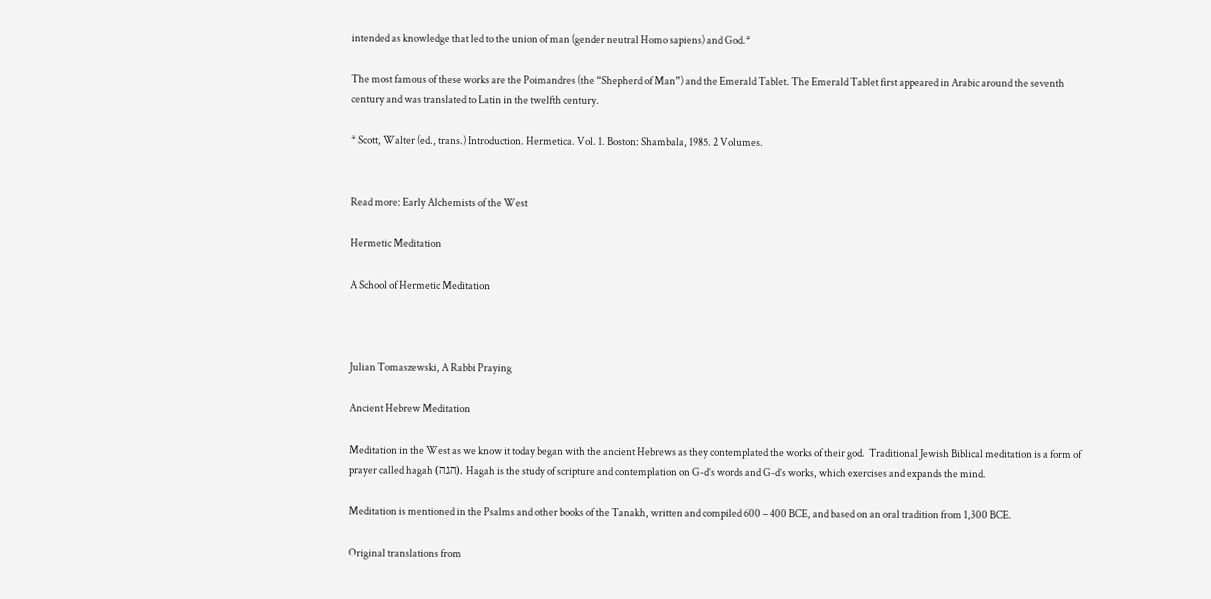intended as knowledge that led to the union of man (gender neutral Homo sapiens) and God.*

The most famous of these works are the Poimandres (the “Shepherd of Man”) and the Emerald Tablet. The Emerald Tablet first appeared in Arabic around the seventh century and was translated to Latin in the twelfth century.

* Scott, Walter (ed., trans.) Introduction. Hermetica. Vol. 1. Boston: Shambala, 1985. 2 Volumes.


Read more: Early Alchemists of the West

Hermetic Meditation

A School of Hermetic Meditation



Julian Tomaszewski, A Rabbi Praying

Ancient Hebrew Meditation

Meditation in the West as we know it today began with the ancient Hebrews as they contemplated the works of their god.  Traditional Jewish Biblical meditation is a form of prayer called hagah (הגה). Hagah is the study of scripture and contemplation on G-d’s words and G-d’s works, which exercises and expands the mind.

Meditation is mentioned in the Psalms and other books of the Tanakh, written and compiled 600 – 400 BCE, and based on an oral tradition from 1,300 BCE.

Original translations from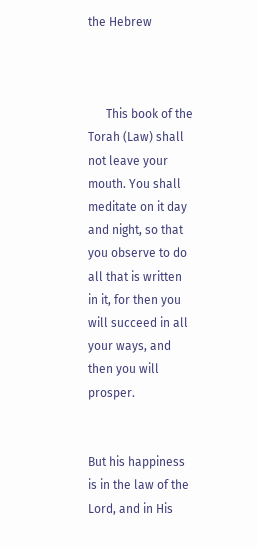the Hebrew



      This book of the Torah (Law) shall not leave your mouth. You shall meditate on it day and night, so that you observe to do all that is written in it, for then you will succeed in all your ways, and then you will prosper.


But his happiness is in the law of the Lord, and in His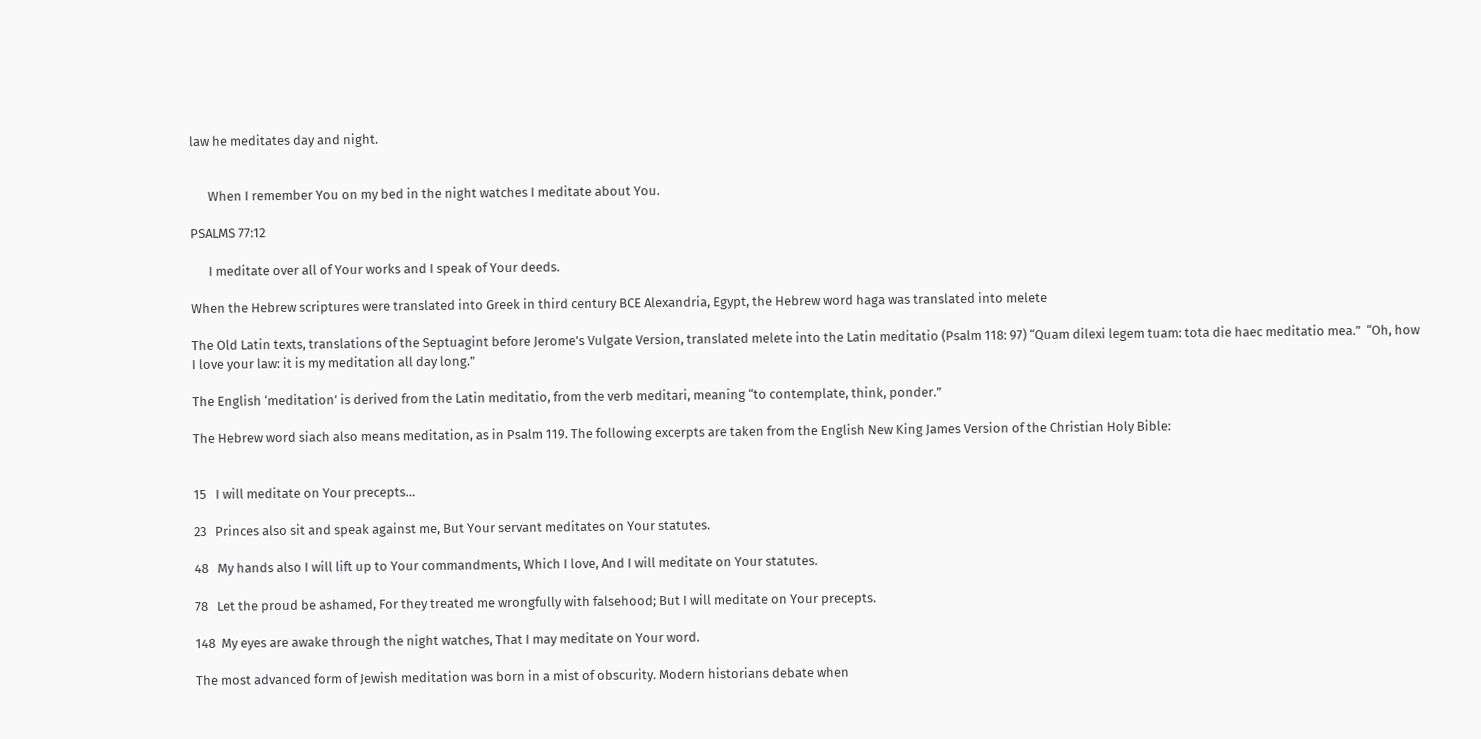law he meditates day and night.


      When I remember You on my bed in the night watches I meditate about You.

PSALMS 77:12

      I meditate over all of Your works and I speak of Your deeds.

When the Hebrew scriptures were translated into Greek in third century BCE Alexandria, Egypt, the Hebrew word haga was translated into melete

The Old Latin texts, translations of the Septuagint before Jerome’s Vulgate Version, translated melete into the Latin meditatio (Psalm 118: 97) “Quam dilexi legem tuam: tota die haec meditatio mea.”  “Oh, how I love your law: it is my meditation all day long.”

The English ‘meditation’ is derived from the Latin meditatio, from the verb meditari, meaning “to contemplate, think, ponder.”

The Hebrew word siach also means meditation, as in Psalm 119. The following excerpts are taken from the English New King James Version of the Christian Holy Bible:


15   I will meditate on Your precepts…

23   Princes also sit and speak against me, But Your servant meditates on Your statutes.

48   My hands also I will lift up to Your commandments, Which I love, And I will meditate on Your statutes.

78   Let the proud be ashamed, For they treated me wrongfully with falsehood; But I will meditate on Your precepts.

148  My eyes are awake through the night watches, That I may meditate on Your word.

The most advanced form of Jewish meditation was born in a mist of obscurity. Modern historians debate when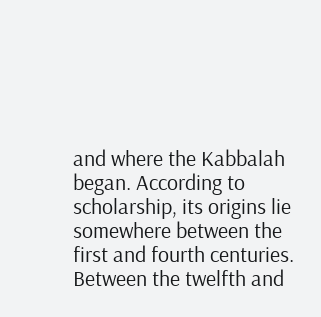and where the Kabbalah began. According to scholarship, its origins lie somewhere between the first and fourth centuries. Between the twelfth and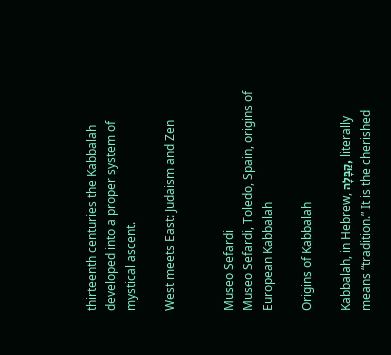thirteenth centuries the Kabbalah developed into a proper system of mystical ascent.

West meets East: Judaism and Zen


Museo Sefardi
Museo Sefardi, Toledo, Spain, origins of European Kabbalah

Origins of Kabbalah

Kabbalah, in Hebrew, קַבָּלָה, literally means “tradition.” It is the cherished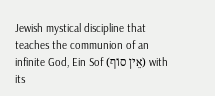Jewish mystical discipline that teaches the communion of an infinite God, Ein Sof (אֵין סוֹף) with its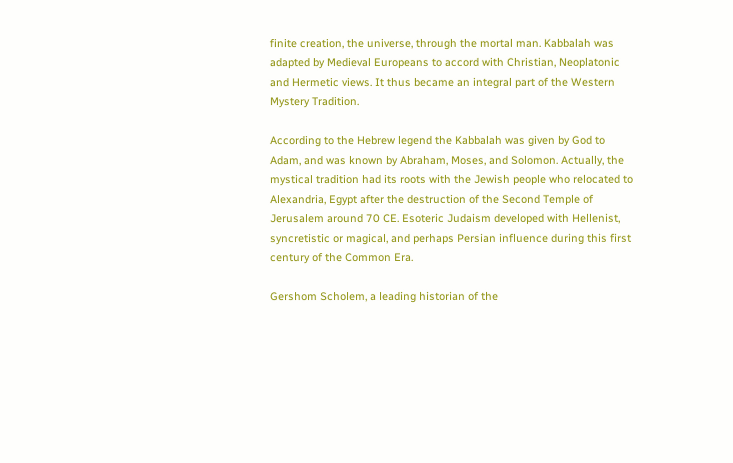finite creation, the universe, through the mortal man. Kabbalah was adapted by Medieval Europeans to accord with Christian, Neoplatonic and Hermetic views. It thus became an integral part of the Western Mystery Tradition.

According to the Hebrew legend the Kabbalah was given by God to Adam, and was known by Abraham, Moses, and Solomon. Actually, the mystical tradition had its roots with the Jewish people who relocated to Alexandria, Egypt after the destruction of the Second Temple of Jerusalem around 70 CE. Esoteric Judaism developed with Hellenist, syncretistic or magical, and perhaps Persian influence during this first century of the Common Era.

Gershom Scholem, a leading historian of the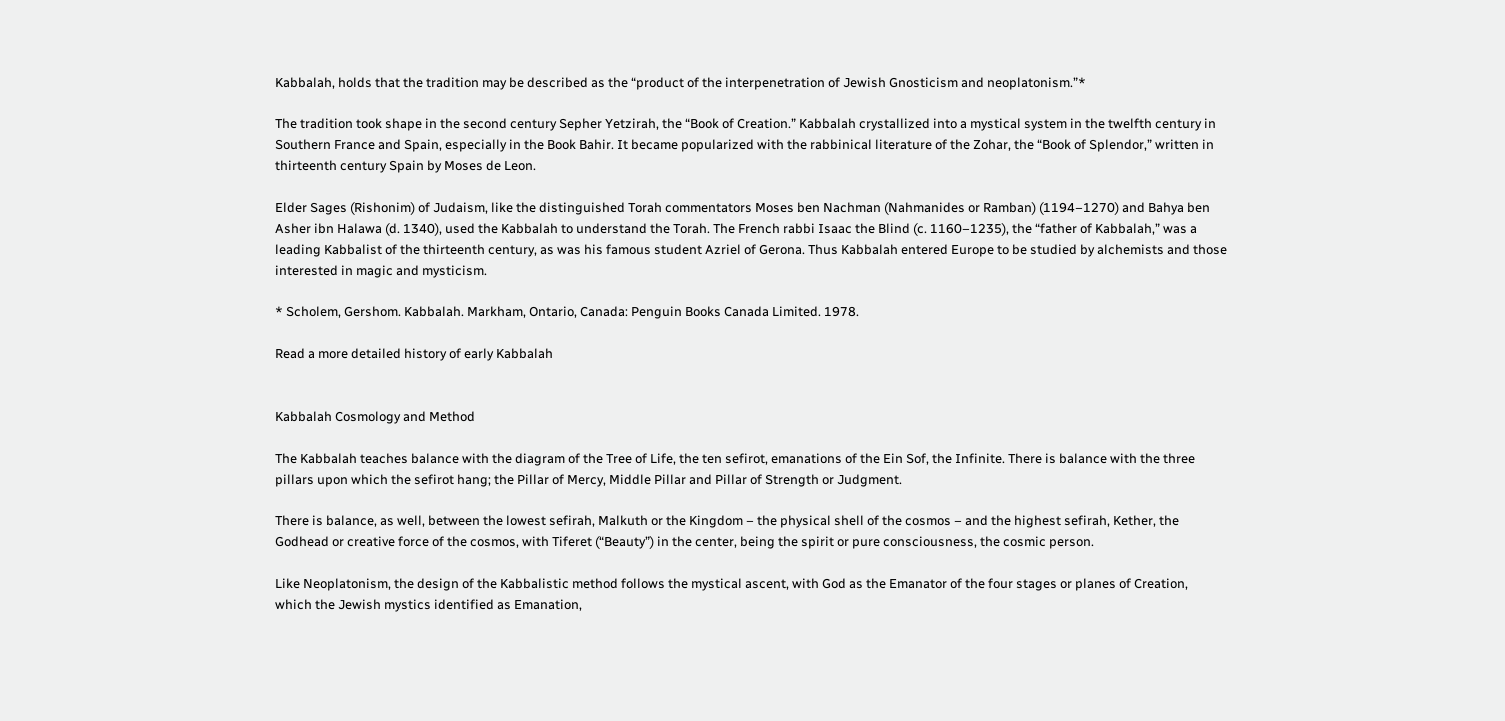Kabbalah, holds that the tradition may be described as the “product of the interpenetration of Jewish Gnosticism and neoplatonism.”*

The tradition took shape in the second century Sepher Yetzirah, the “Book of Creation.” Kabbalah crystallized into a mystical system in the twelfth century in Southern France and Spain, especially in the Book Bahir. It became popularized with the rabbinical literature of the Zohar, the “Book of Splendor,” written in thirteenth century Spain by Moses de Leon.

Elder Sages (Rishonim) of Judaism, like the distinguished Torah commentators Moses ben Nachman (Nahmanides or Ramban) (1194–1270) and Bahya ben Asher ibn Halawa (d. 1340), used the Kabbalah to understand the Torah. The French rabbi Isaac the Blind (c. 1160–1235), the “father of Kabbalah,” was a leading Kabbalist of the thirteenth century, as was his famous student Azriel of Gerona. Thus Kabbalah entered Europe to be studied by alchemists and those interested in magic and mysticism.

* Scholem, Gershom. Kabbalah. Markham, Ontario, Canada: Penguin Books Canada Limited. 1978.

Read a more detailed history of early Kabbalah


Kabbalah Cosmology and Method

The Kabbalah teaches balance with the diagram of the Tree of Life, the ten sefirot, emanations of the Ein Sof, the Infinite. There is balance with the three pillars upon which the sefirot hang; the Pillar of Mercy, Middle Pillar and Pillar of Strength or Judgment.

There is balance, as well, between the lowest sefirah, Malkuth or the Kingdom – the physical shell of the cosmos – and the highest sefirah, Kether, the Godhead or creative force of the cosmos, with Tiferet (“Beauty”) in the center, being the spirit or pure consciousness, the cosmic person.

Like Neoplatonism, the design of the Kabbalistic method follows the mystical ascent, with God as the Emanator of the four stages or planes of Creation, which the Jewish mystics identified as Emanation,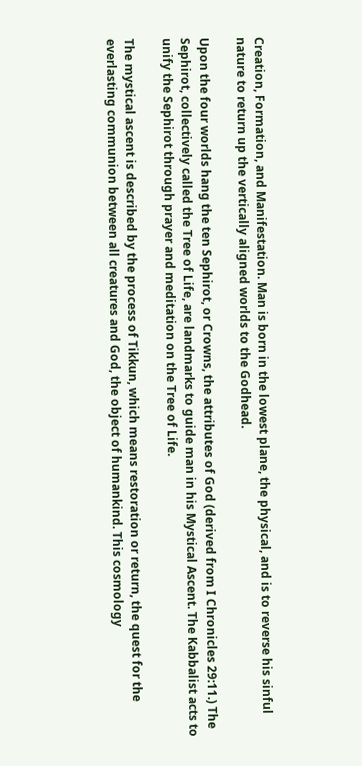Creation, Formation, and Manifestation. Man is born in the lowest plane, the physical, and is to reverse his sinful nature to return up the vertically aligned worlds to the Godhead.

Upon the four worlds hang the ten Sephirot, or Crowns, the attributes of God (derived from I Chronicles 29:11.) The Sephirot, collectively called the Tree of Life, are landmarks to guide man in his Mystical Ascent. The Kabbalist acts to unify the Sephirot through prayer and meditation on the Tree of Life.

The mystical ascent is described by the process of Tikkun, which means restoration or return, the quest for the everlasting communion between all creatures and God, the object of humankind. This cosmology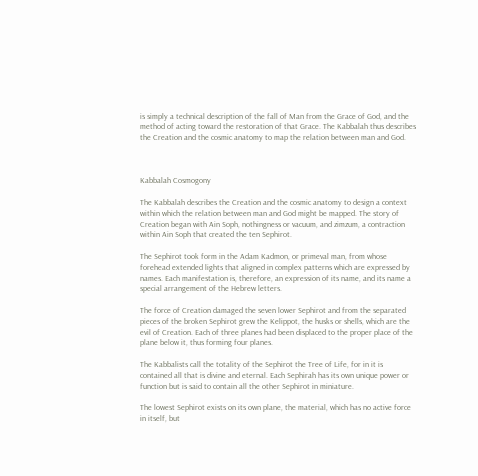is simply a technical description of the fall of Man from the Grace of God, and the method of acting toward the restoration of that Grace. The Kabbalah thus describes the Creation and the cosmic anatomy to map the relation between man and God.



Kabbalah Cosmogony

The Kabbalah describes the Creation and the cosmic anatomy to design a context within which the relation between man and God might be mapped. The story of Creation began with Ain Soph, nothingness or vacuum, and zimzum, a contraction within Ain Soph that created the ten Sephirot.

The Sephirot took form in the Adam Kadmon, or primeval man, from whose forehead extended lights that aligned in complex patterns which are expressed by names. Each manifestation is, therefore, an expression of its name, and its name a special arrangement of the Hebrew letters.

The force of Creation damaged the seven lower Sephirot and from the separated pieces of the broken Sephirot grew the Kelippot, the husks or shells, which are the evil of Creation. Each of three planes had been displaced to the proper place of the plane below it, thus forming four planes.

The Kabbalists call the totality of the Sephirot the Tree of Life, for in it is contained all that is divine and eternal. Each Sephirah has its own unique power or function but is said to contain all the other Sephirot in miniature.

The lowest Sephirot exists on its own plane, the material, which has no active force in itself, but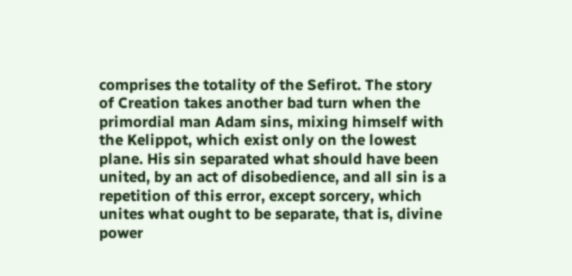comprises the totality of the Sefirot. The story of Creation takes another bad turn when the primordial man Adam sins, mixing himself with the Kelippot, which exist only on the lowest plane. His sin separated what should have been united, by an act of disobedience, and all sin is a repetition of this error, except sorcery, which unites what ought to be separate, that is, divine power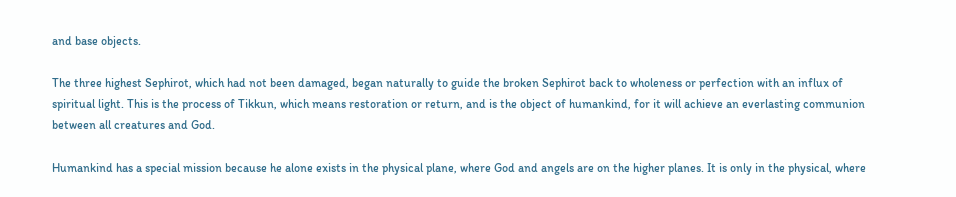and base objects.

The three highest Sephirot, which had not been damaged, began naturally to guide the broken Sephirot back to wholeness or perfection with an influx of spiritual light. This is the process of Tikkun, which means restoration or return, and is the object of humankind, for it will achieve an everlasting communion between all creatures and God.

Humankind has a special mission because he alone exists in the physical plane, where God and angels are on the higher planes. It is only in the physical, where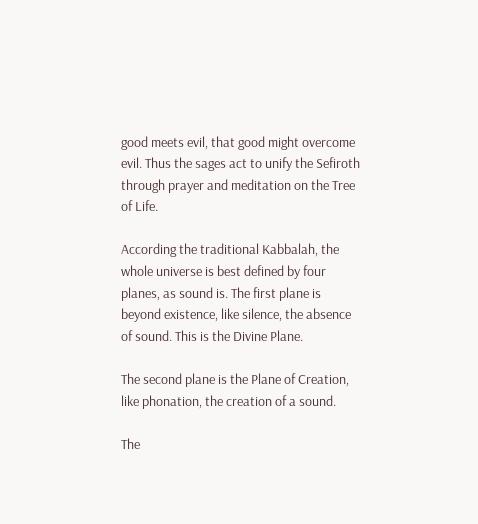good meets evil, that good might overcome evil. Thus the sages act to unify the Sefiroth through prayer and meditation on the Tree of Life.

According the traditional Kabbalah, the whole universe is best defined by four planes, as sound is. The first plane is beyond existence, like silence, the absence of sound. This is the Divine Plane.

The second plane is the Plane of Creation, like phonation, the creation of a sound.

The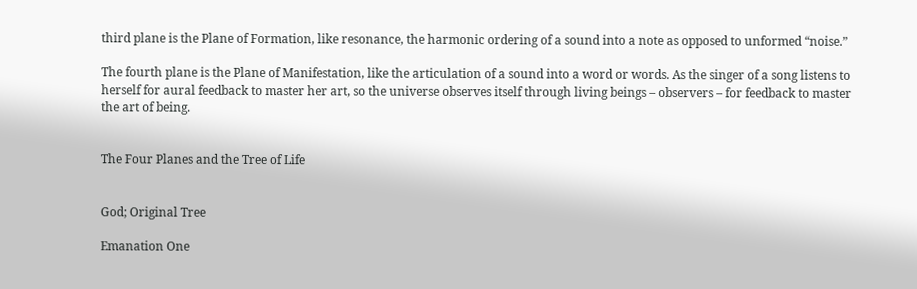third plane is the Plane of Formation, like resonance, the harmonic ordering of a sound into a note as opposed to unformed “noise.”

The fourth plane is the Plane of Manifestation, like the articulation of a sound into a word or words. As the singer of a song listens to herself for aural feedback to master her art, so the universe observes itself through living beings – observers – for feedback to master the art of being.


The Four Planes and the Tree of Life


God; Original Tree

Emanation One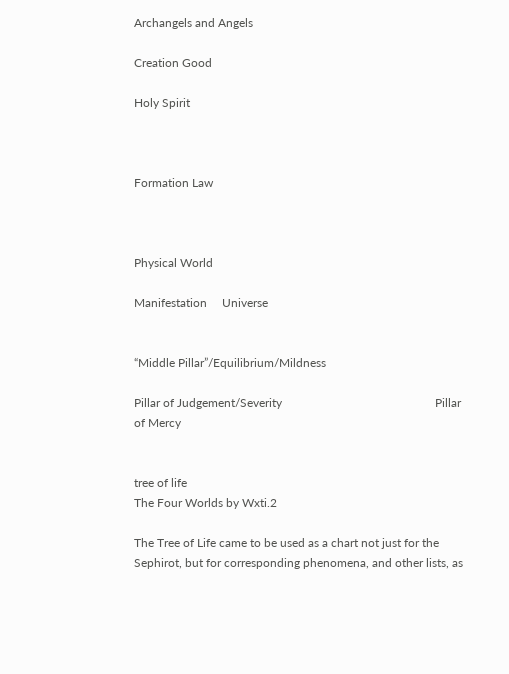Archangels and Angels

Creation Good

Holy Spirit



Formation Law



Physical World

Manifestation     Universe


“Middle Pillar”/Equilibrium/Mildness

Pillar of Judgement/Severity                                                   Pillar of Mercy


tree of life
The Four Worlds by Wxti.2

The Tree of Life came to be used as a chart not just for the Sephirot, but for corresponding phenomena, and other lists, as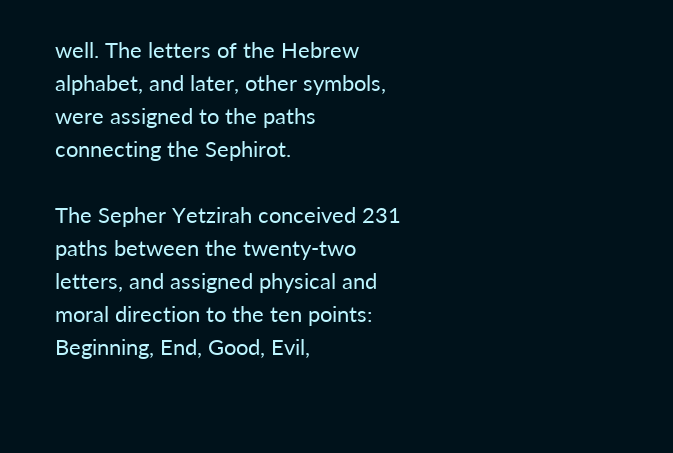well. The letters of the Hebrew alphabet, and later, other symbols, were assigned to the paths connecting the Sephirot.

The Sepher Yetzirah conceived 231 paths between the twenty-two letters, and assigned physical and moral direction to the ten points: Beginning, End, Good, Evil,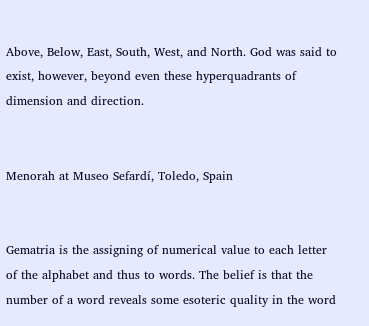Above, Below, East, South, West, and North. God was said to exist, however, beyond even these hyperquadrants of dimension and direction.


Menorah at Museo Sefardí, Toledo, Spain


Gematria is the assigning of numerical value to each letter of the alphabet and thus to words. The belief is that the number of a word reveals some esoteric quality in the word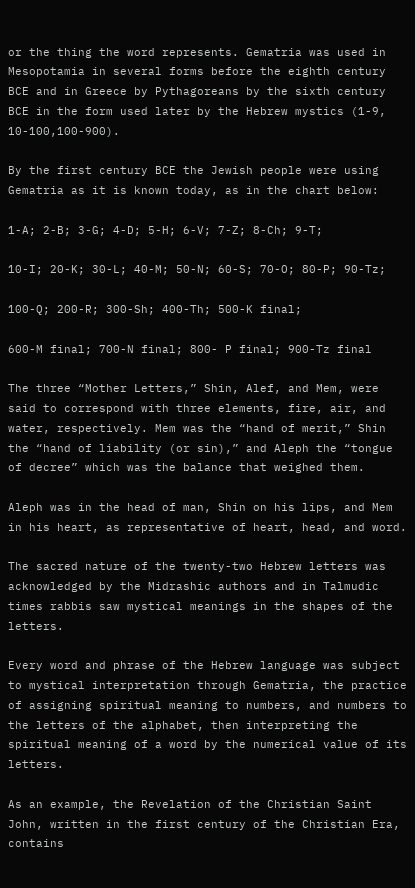or the thing the word represents. Gematria was used in Mesopotamia in several forms before the eighth century BCE and in Greece by Pythagoreans by the sixth century BCE in the form used later by the Hebrew mystics (1-9, 10-100,100-900).

By the first century BCE the Jewish people were using Gematria as it is known today, as in the chart below:

1-A; 2-B; 3-G; 4-D; 5-H; 6-V; 7-Z; 8-Ch; 9-T;

10-I; 20-K; 30-L; 40-M; 50-N; 60-S; 70-O; 80-P; 90-Tz;

100-Q; 200-R; 300-Sh; 400-Th; 500-K final;

600-M final; 700-N final; 800- P final; 900-Tz final

The three “Mother Letters,” Shin, Alef, and Mem, were said to correspond with three elements, fire, air, and water, respectively. Mem was the “hand of merit,” Shin the “hand of liability (or sin),” and Aleph the “tongue of decree” which was the balance that weighed them.

Aleph was in the head of man, Shin on his lips, and Mem in his heart, as representative of heart, head, and word.

The sacred nature of the twenty-two Hebrew letters was acknowledged by the Midrashic authors and in Talmudic times rabbis saw mystical meanings in the shapes of the letters.

Every word and phrase of the Hebrew language was subject to mystical interpretation through Gematria, the practice of assigning spiritual meaning to numbers, and numbers to the letters of the alphabet, then interpreting the spiritual meaning of a word by the numerical value of its letters.

As an example, the Revelation of the Christian Saint John, written in the first century of the Christian Era, contains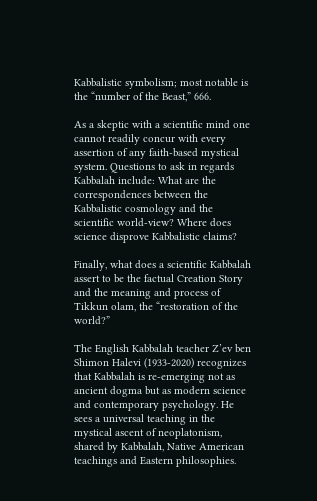Kabbalistic symbolism; most notable is the “number of the Beast,” 666.

As a skeptic with a scientific mind one cannot readily concur with every assertion of any faith-based mystical system. Questions to ask in regards Kabbalah include: What are the correspondences between the Kabbalistic cosmology and the scientific world-view? Where does science disprove Kabbalistic claims?

Finally, what does a scientific Kabbalah assert to be the factual Creation Story and the meaning and process of Tikkun olam, the “restoration of the world?”

The English Kabbalah teacher Z’ev ben Shimon Halevi (1933-2020) recognizes that Kabbalah is re-emerging not as ancient dogma but as modern science and contemporary psychology. He sees a universal teaching in the mystical ascent of neoplatonism, shared by Kabbalah, Native American teachings and Eastern philosophies.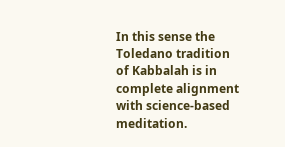In this sense the Toledano tradition of Kabbalah is in complete alignment with science-based meditation.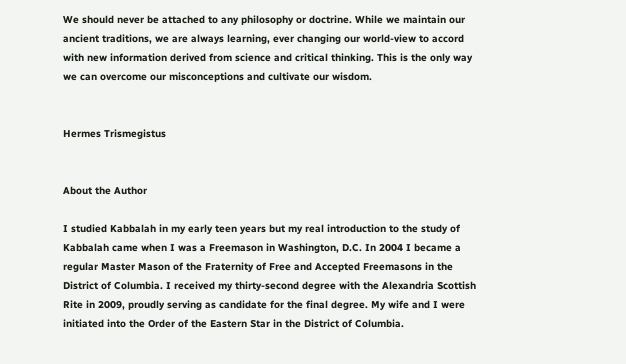We should never be attached to any philosophy or doctrine. While we maintain our ancient traditions, we are always learning, ever changing our world-view to accord with new information derived from science and critical thinking. This is the only way we can overcome our misconceptions and cultivate our wisdom.


Hermes Trismegistus


About the Author

I studied Kabbalah in my early teen years but my real introduction to the study of Kabbalah came when I was a Freemason in Washington, D.C. In 2004 I became a regular Master Mason of the Fraternity of Free and Accepted Freemasons in the District of Columbia. I received my thirty-second degree with the Alexandria Scottish Rite in 2009, proudly serving as candidate for the final degree. My wife and I were initiated into the Order of the Eastern Star in the District of Columbia.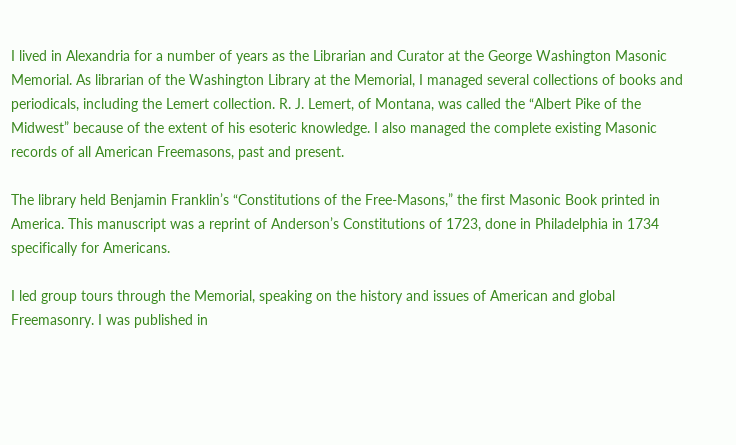I lived in Alexandria for a number of years as the Librarian and Curator at the George Washington Masonic Memorial. As librarian of the Washington Library at the Memorial, I managed several collections of books and periodicals, including the Lemert collection. R. J. Lemert, of Montana, was called the “Albert Pike of the Midwest” because of the extent of his esoteric knowledge. I also managed the complete existing Masonic records of all American Freemasons, past and present.

The library held Benjamin Franklin’s “Constitutions of the Free-Masons,” the first Masonic Book printed in America. This manuscript was a reprint of Anderson’s Constitutions of 1723, done in Philadelphia in 1734 specifically for Americans.

I led group tours through the Memorial, speaking on the history and issues of American and global Freemasonry. I was published in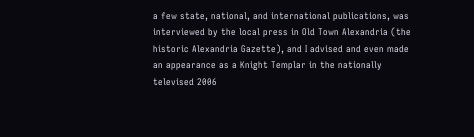a few state, national, and international publications, was interviewed by the local press in Old Town Alexandria (the historic Alexandria Gazette), and I advised and even made an appearance as a Knight Templar in the nationally televised 2006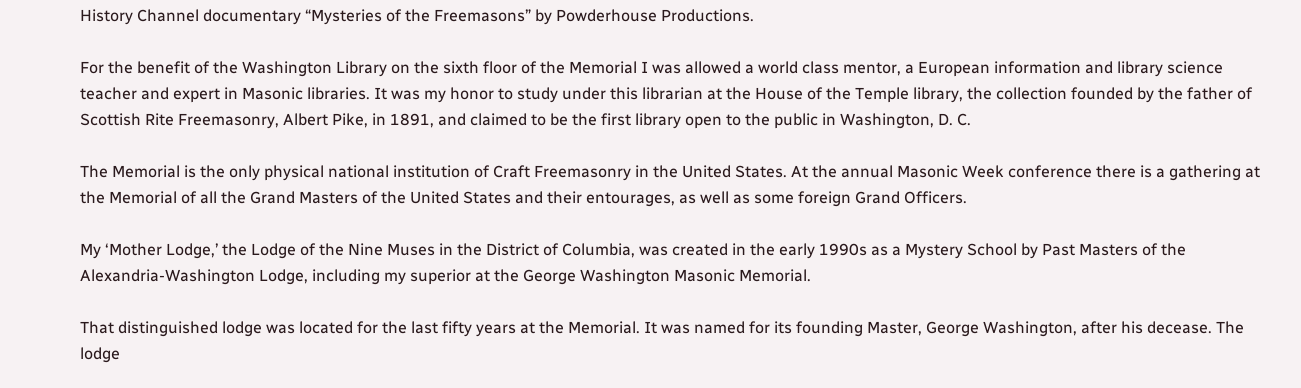History Channel documentary “Mysteries of the Freemasons” by Powderhouse Productions.

For the benefit of the Washington Library on the sixth floor of the Memorial I was allowed a world class mentor, a European information and library science teacher and expert in Masonic libraries. It was my honor to study under this librarian at the House of the Temple library, the collection founded by the father of Scottish Rite Freemasonry, Albert Pike, in 1891, and claimed to be the first library open to the public in Washington, D. C.

The Memorial is the only physical national institution of Craft Freemasonry in the United States. At the annual Masonic Week conference there is a gathering at the Memorial of all the Grand Masters of the United States and their entourages, as well as some foreign Grand Officers.

My ‘Mother Lodge,’ the Lodge of the Nine Muses in the District of Columbia, was created in the early 1990s as a Mystery School by Past Masters of the Alexandria-Washington Lodge, including my superior at the George Washington Masonic Memorial.

That distinguished lodge was located for the last fifty years at the Memorial. It was named for its founding Master, George Washington, after his decease. The lodge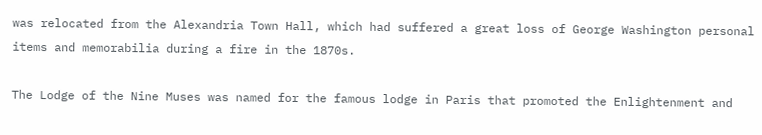was relocated from the Alexandria Town Hall, which had suffered a great loss of George Washington personal items and memorabilia during a fire in the 1870s.

The Lodge of the Nine Muses was named for the famous lodge in Paris that promoted the Enlightenment and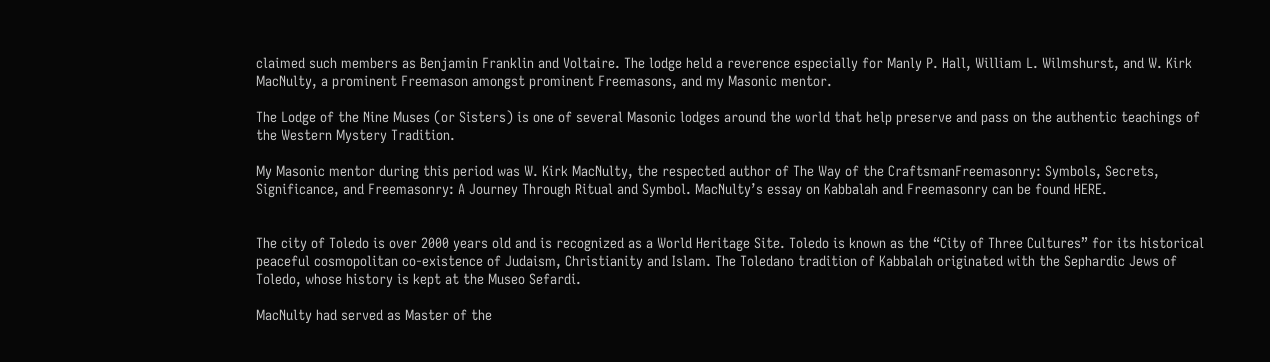claimed such members as Benjamin Franklin and Voltaire. The lodge held a reverence especially for Manly P. Hall, William L. Wilmshurst, and W. Kirk MacNulty, a prominent Freemason amongst prominent Freemasons, and my Masonic mentor.

The Lodge of the Nine Muses (or Sisters) is one of several Masonic lodges around the world that help preserve and pass on the authentic teachings of the Western Mystery Tradition.

My Masonic mentor during this period was W. Kirk MacNulty, the respected author of The Way of the CraftsmanFreemasonry: Symbols, Secrets, Significance, and Freemasonry: A Journey Through Ritual and Symbol. MacNulty’s essay on Kabbalah and Freemasonry can be found HERE.


The city of Toledo is over 2000 years old and is recognized as a World Heritage Site. Toledo is known as the “City of Three Cultures” for its historical peaceful cosmopolitan co-existence of Judaism, Christianity and Islam. The Toledano tradition of Kabbalah originated with the Sephardic Jews of Toledo, whose history is kept at the Museo Sefardi.

MacNulty had served as Master of the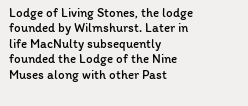Lodge of Living Stones, the lodge founded by Wilmshurst. Later in life MacNulty subsequently founded the Lodge of the Nine Muses along with other Past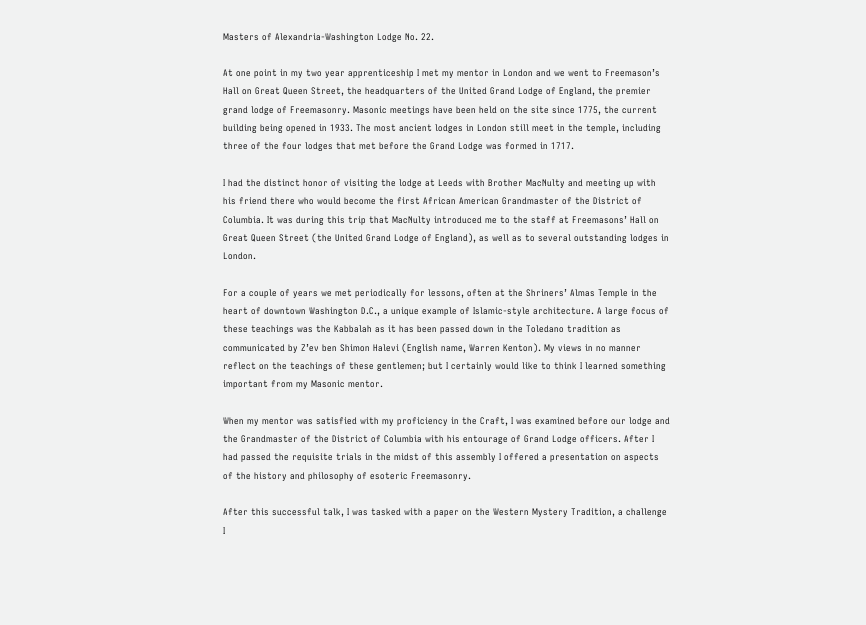Masters of Alexandria-Washington Lodge No. 22.

At one point in my two year apprenticeship I met my mentor in London and we went to Freemason’s Hall on Great Queen Street, the headquarters of the United Grand Lodge of England, the premier grand lodge of Freemasonry. Masonic meetings have been held on the site since 1775, the current building being opened in 1933. The most ancient lodges in London still meet in the temple, including three of the four lodges that met before the Grand Lodge was formed in 1717.

I had the distinct honor of visiting the lodge at Leeds with Brother MacNulty and meeting up with his friend there who would become the first African American Grandmaster of the District of Columbia. It was during this trip that MacNulty introduced me to the staff at Freemasons’ Hall on Great Queen Street (the United Grand Lodge of England), as well as to several outstanding lodges in London.

For a couple of years we met periodically for lessons, often at the Shriners’ Almas Temple in the heart of downtown Washington D.C., a unique example of Islamic-style architecture. A large focus of these teachings was the Kabbalah as it has been passed down in the Toledano tradition as communicated by Z’ev ben Shimon Halevi (English name, Warren Kenton). My views in no manner reflect on the teachings of these gentlemen; but I certainly would like to think I learned something important from my Masonic mentor.

When my mentor was satisfied with my proficiency in the Craft, I was examined before our lodge and the Grandmaster of the District of Columbia with his entourage of Grand Lodge officers. After I had passed the requisite trials in the midst of this assembly I offered a presentation on aspects of the history and philosophy of esoteric Freemasonry.

After this successful talk, I was tasked with a paper on the Western Mystery Tradition, a challenge I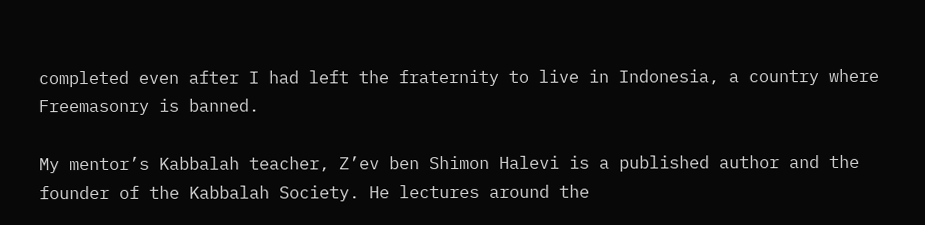completed even after I had left the fraternity to live in Indonesia, a country where Freemasonry is banned.

My mentor’s Kabbalah teacher, Z’ev ben Shimon Halevi is a published author and the founder of the Kabbalah Society. He lectures around the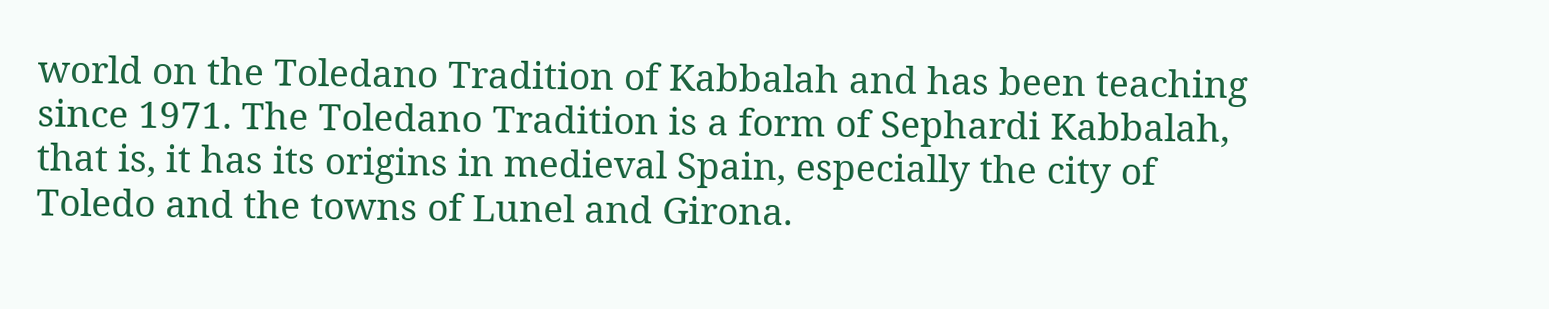world on the Toledano Tradition of Kabbalah and has been teaching since 1971. The Toledano Tradition is a form of Sephardi Kabbalah, that is, it has its origins in medieval Spain, especially the city of Toledo and the towns of Lunel and Girona.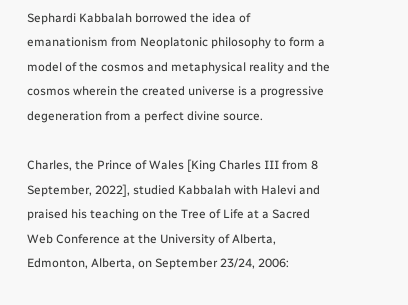Sephardi Kabbalah borrowed the idea of emanationism from Neoplatonic philosophy to form a model of the cosmos and metaphysical reality and the cosmos wherein the created universe is a progressive degeneration from a perfect divine source.

Charles, the Prince of Wales [King Charles III from 8 September, 2022], studied Kabbalah with Halevi and praised his teaching on the Tree of Life at a Sacred Web Conference at the University of Alberta, Edmonton, Alberta, on September 23/24, 2006: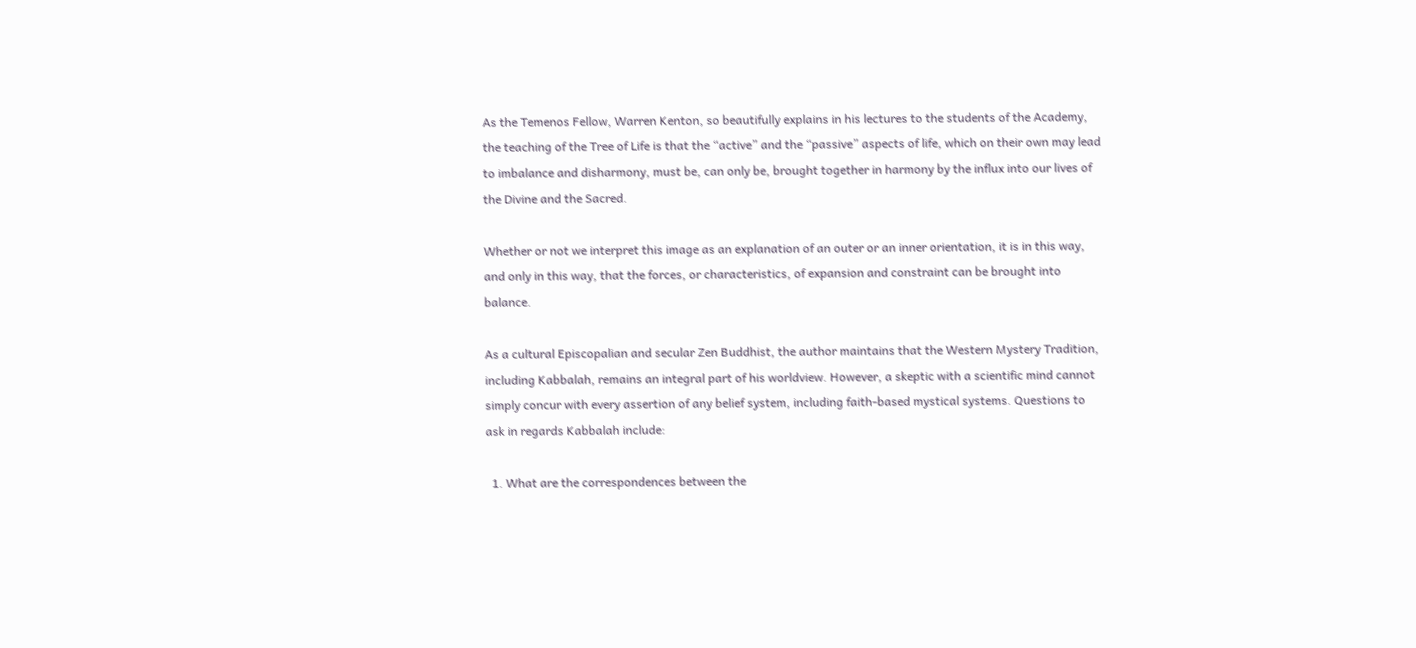As the Temenos Fellow, Warren Kenton, so beautifully explains in his lectures to the students of the Academy, the teaching of the Tree of Life is that the “active” and the “passive” aspects of life, which on their own may lead to imbalance and disharmony, must be, can only be, brought together in harmony by the influx into our lives of the Divine and the Sacred.

Whether or not we interpret this image as an explanation of an outer or an inner orientation, it is in this way, and only in this way, that the forces, or characteristics, of expansion and constraint can be brought into balance.

As a cultural Episcopalian and secular Zen Buddhist, the author maintains that the Western Mystery Tradition, including Kabbalah, remains an integral part of his worldview. However, a skeptic with a scientific mind cannot simply concur with every assertion of any belief system, including faith-based mystical systems. Questions to ask in regards Kabbalah include:

  1. What are the correspondences between the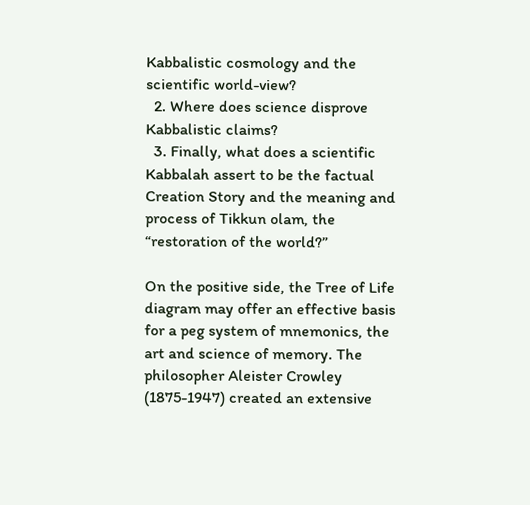Kabbalistic cosmology and the scientific world-view?
  2. Where does science disprove Kabbalistic claims?
  3. Finally, what does a scientific Kabbalah assert to be the factual Creation Story and the meaning and process of Tikkun olam, the “restoration of the world?”

On the positive side, the Tree of Life diagram may offer an effective basis for a peg system of mnemonics, the art and science of memory. The philosopher Aleister Crowley (1875-1947) created an extensive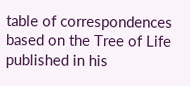table of correspondences based on the Tree of Life published in his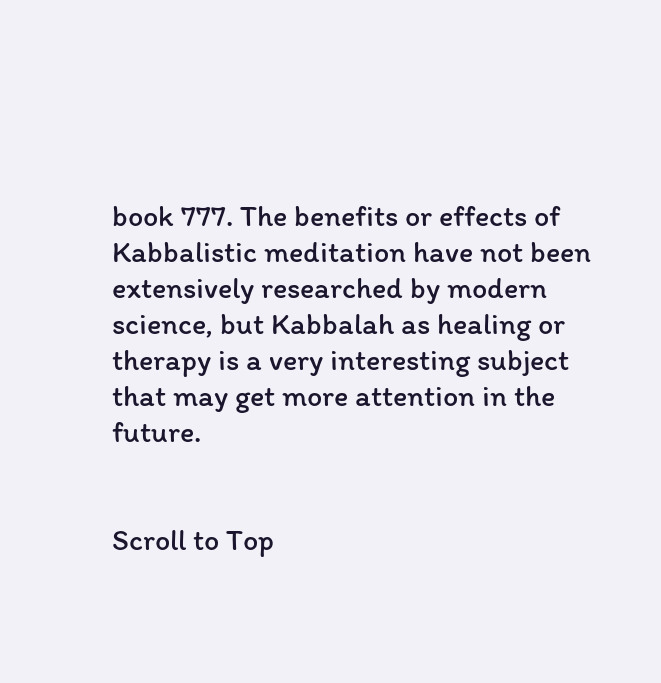book 777. The benefits or effects of Kabbalistic meditation have not been extensively researched by modern science, but Kabbalah as healing or therapy is a very interesting subject that may get more attention in the future.


Scroll to Top